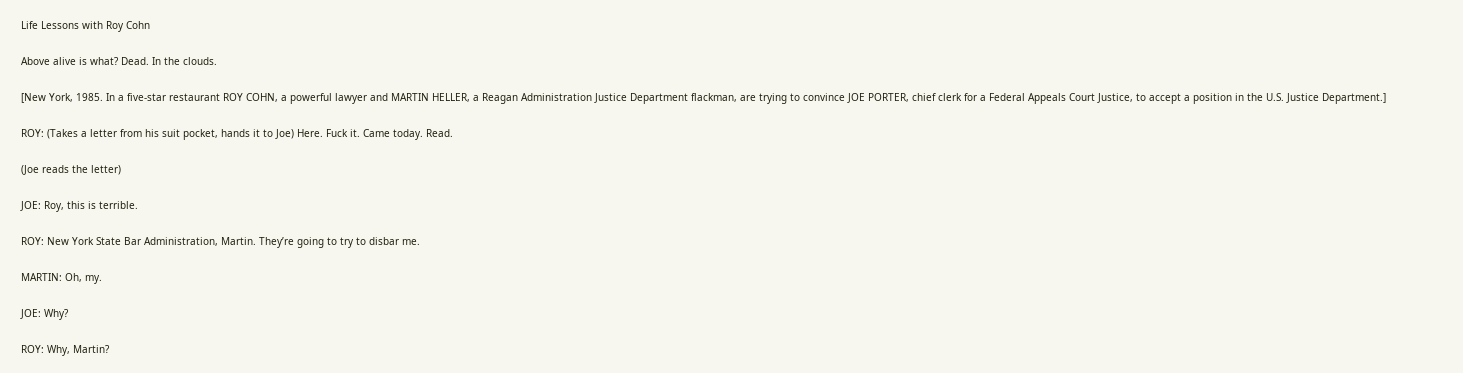Life Lessons with Roy Cohn

Above alive is what? Dead. In the clouds.

[New York, 1985. In a five-star restaurant ROY COHN, a powerful lawyer and MARTIN HELLER, a Reagan Administration Justice Department flackman, are trying to convince JOE PORTER, chief clerk for a Federal Appeals Court Justice, to accept a position in the U.S. Justice Department.]

ROY: (Takes a letter from his suit pocket, hands it to Joe) Here. Fuck it. Came today. Read.

(Joe reads the letter)

JOE: Roy, this is terrible.

ROY: New York State Bar Administration, Martin. They’re going to try to disbar me.

MARTIN: Oh, my.

JOE: Why?

ROY: Why, Martin?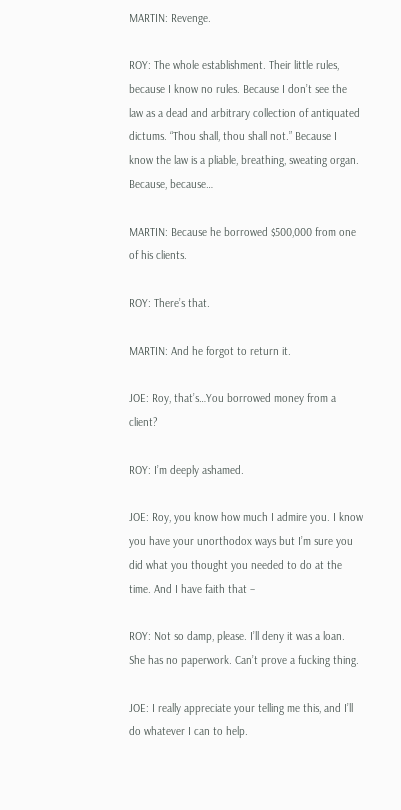MARTIN: Revenge.

ROY: The whole establishment. Their little rules, because I know no rules. Because I don’t see the law as a dead and arbitrary collection of antiquated dictums. “Thou shall, thou shall not.” Because I know the law is a pliable, breathing, sweating organ.  Because, because…

MARTIN: Because he borrowed $500,000 from one of his clients.

ROY: There’s that.

MARTIN: And he forgot to return it.

JOE: Roy, that’s…You borrowed money from a client?

ROY: I’m deeply ashamed.

JOE: Roy, you know how much I admire you. I know you have your unorthodox ways but I’m sure you did what you thought you needed to do at the time. And I have faith that –

ROY: Not so damp, please. I’ll deny it was a loan. She has no paperwork. Can’t prove a fucking thing.

JOE: I really appreciate your telling me this, and I’ll do whatever I can to help.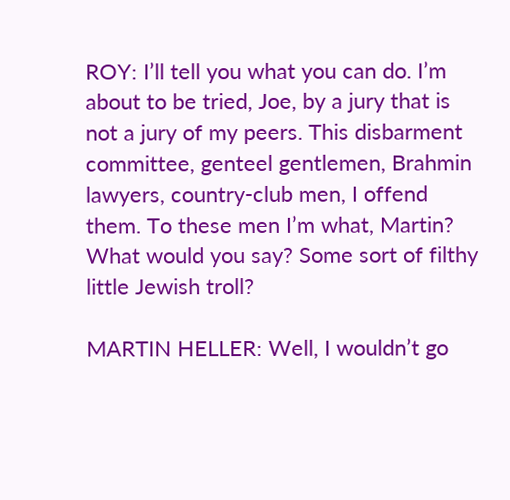ROY: I’ll tell you what you can do. I’m about to be tried, Joe, by a jury that is not a jury of my peers. This disbarment committee, genteel gentlemen, Brahmin lawyers, country-club men, I offend them. To these men I’m what, Martin? What would you say? Some sort of filthy little Jewish troll?

MARTIN HELLER: Well, I wouldn’t go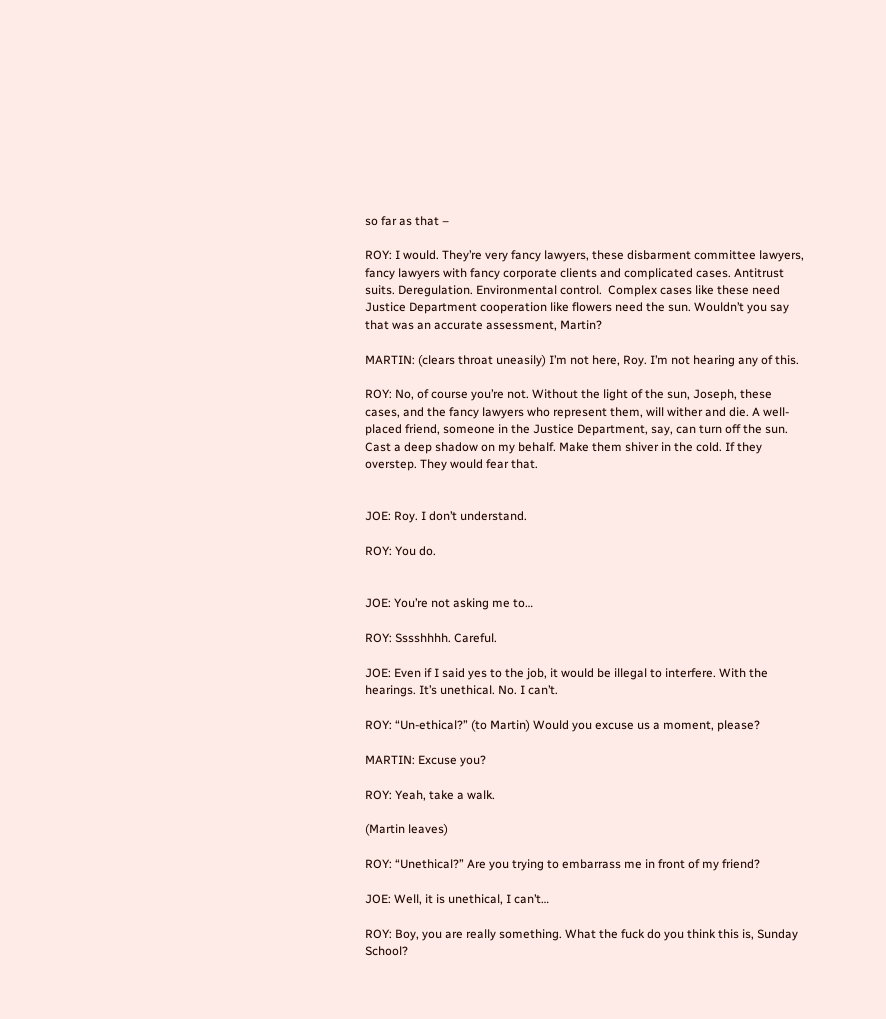so far as that –

ROY: I would. They’re very fancy lawyers, these disbarment committee lawyers, fancy lawyers with fancy corporate clients and complicated cases. Antitrust suits. Deregulation. Environmental control.  Complex cases like these need Justice Department cooperation like flowers need the sun. Wouldn’t you say that was an accurate assessment, Martin?

MARTIN: (clears throat uneasily) I’m not here, Roy. I’m not hearing any of this.

ROY: No, of course you’re not. Without the light of the sun, Joseph, these cases, and the fancy lawyers who represent them, will wither and die. A well-placed friend, someone in the Justice Department, say, can turn off the sun. Cast a deep shadow on my behalf. Make them shiver in the cold. If they overstep. They would fear that.


JOE: Roy. I don’t understand.

ROY: You do.


JOE: You’re not asking me to…

ROY: Sssshhhh. Careful.

JOE: Even if I said yes to the job, it would be illegal to interfere. With the hearings. It’s unethical. No. I can’t.

ROY: “Un-ethical?” (to Martin) Would you excuse us a moment, please?

MARTIN: Excuse you?

ROY: Yeah, take a walk.

(Martin leaves)

ROY: “Unethical?” Are you trying to embarrass me in front of my friend?

JOE: Well, it is unethical, I can’t…

ROY: Boy, you are really something. What the fuck do you think this is, Sunday School?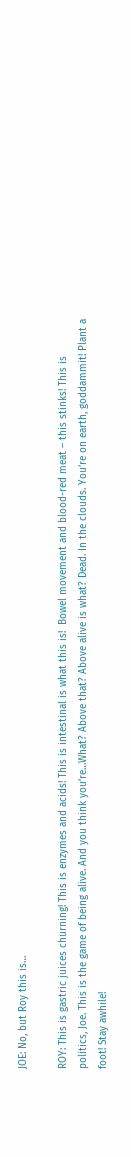JOE: No, but Roy this is…

ROY: This is gastric juices churning! This is enzymes and acids! This is intestinal is what this is!  Bowel movement and blood-red meat – this stinks! This is politics, Joe. This is the game of being alive. And you think you’re…What? Above that? Above alive is what? Dead. In the clouds. You’re on earth, goddammit! Plant a foot! Stay awhile!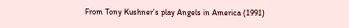From Tony Kushner’s play Angels in America (1991)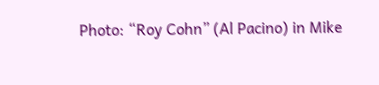Photo: “Roy Cohn” (Al Pacino) in Mike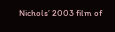Nichols’ 2003 film of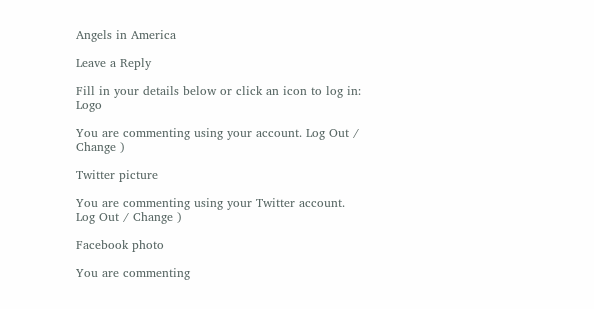Angels in America

Leave a Reply

Fill in your details below or click an icon to log in: Logo

You are commenting using your account. Log Out / Change )

Twitter picture

You are commenting using your Twitter account. Log Out / Change )

Facebook photo

You are commenting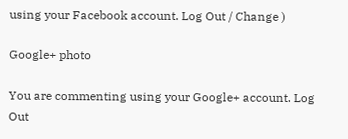using your Facebook account. Log Out / Change )

Google+ photo

You are commenting using your Google+ account. Log Out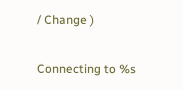/ Change )

Connecting to %s